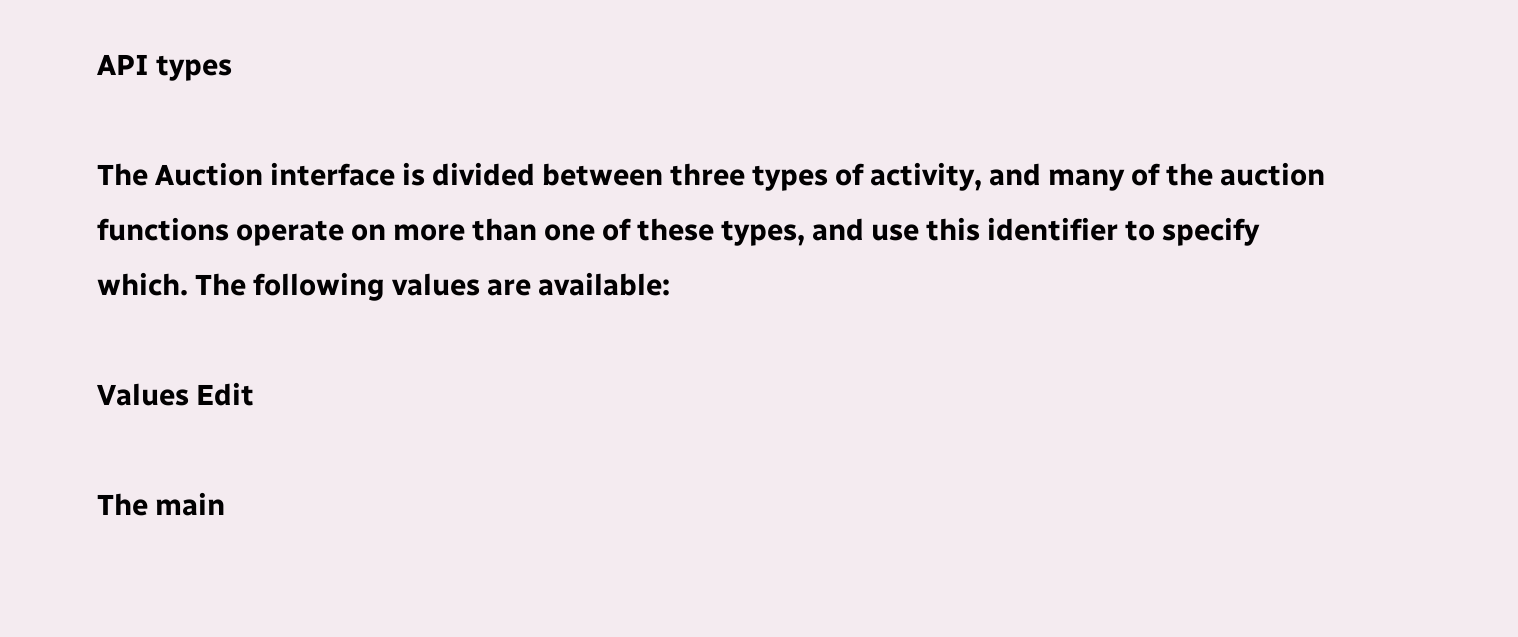API types

The Auction interface is divided between three types of activity, and many of the auction functions operate on more than one of these types, and use this identifier to specify which. The following values are available:

Values Edit

The main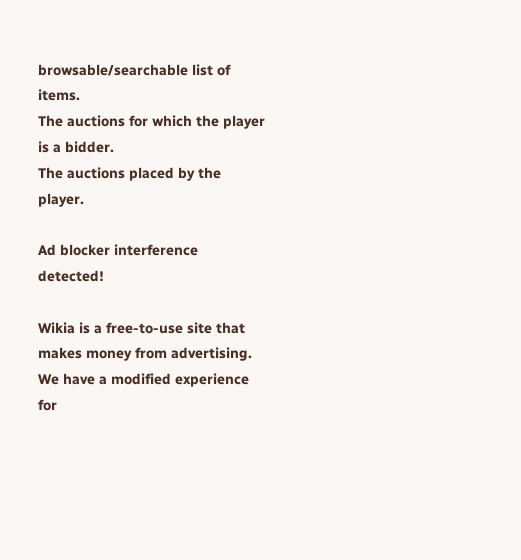browsable/searchable list of items.
The auctions for which the player is a bidder.
The auctions placed by the player.

Ad blocker interference detected!

Wikia is a free-to-use site that makes money from advertising. We have a modified experience for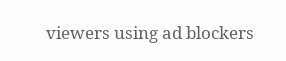viewers using ad blockers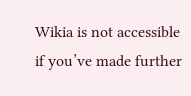Wikia is not accessible if you’ve made further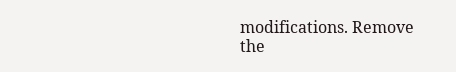modifications. Remove the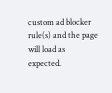custom ad blocker rule(s) and the page will load as expected.